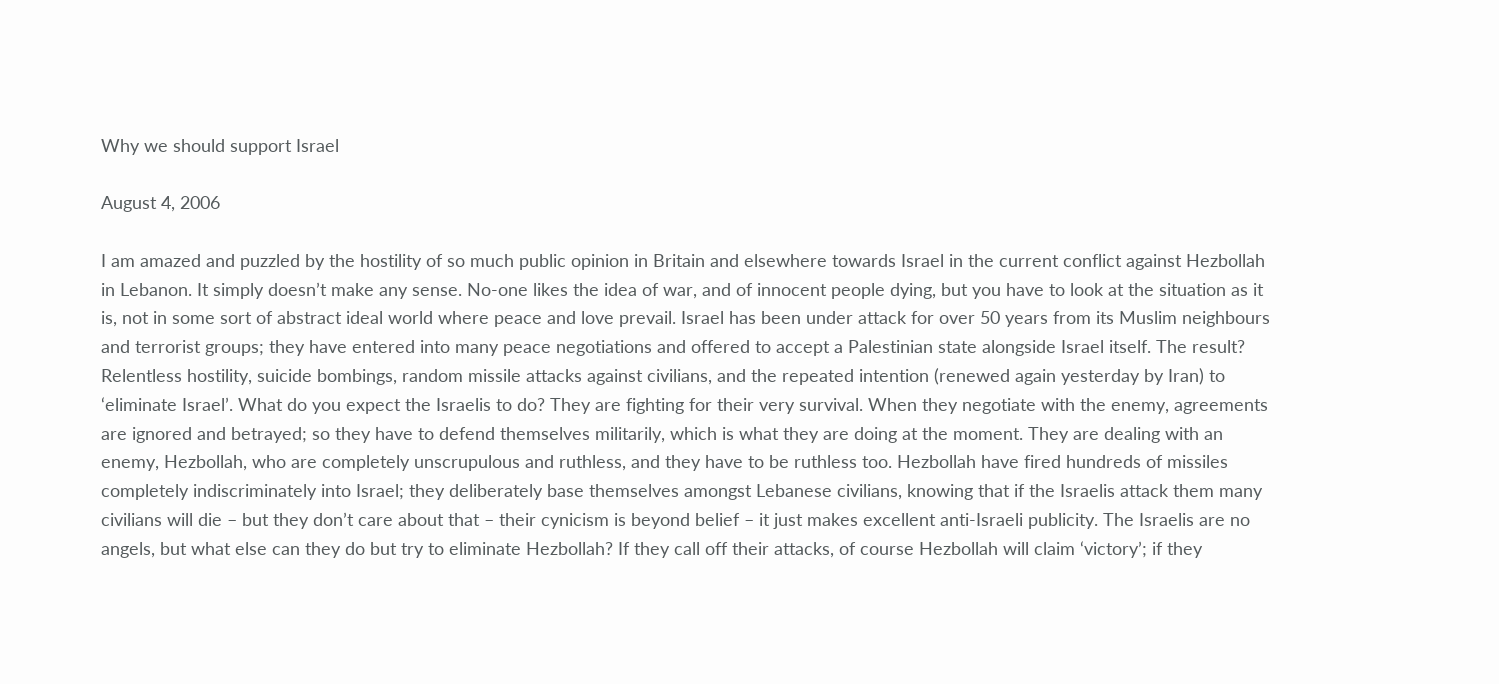Why we should support Israel

August 4, 2006

I am amazed and puzzled by the hostility of so much public opinion in Britain and elsewhere towards Israel in the current conflict against Hezbollah in Lebanon. It simply doesn’t make any sense. No-one likes the idea of war, and of innocent people dying, but you have to look at the situation as it is, not in some sort of abstract ideal world where peace and love prevail. Israel has been under attack for over 50 years from its Muslim neighbours and terrorist groups; they have entered into many peace negotiations and offered to accept a Palestinian state alongside Israel itself. The result? Relentless hostility, suicide bombings, random missile attacks against civilians, and the repeated intention (renewed again yesterday by Iran) to ‘eliminate Israel’. What do you expect the Israelis to do? They are fighting for their very survival. When they negotiate with the enemy, agreements are ignored and betrayed; so they have to defend themselves militarily, which is what they are doing at the moment. They are dealing with an enemy, Hezbollah, who are completely unscrupulous and ruthless, and they have to be ruthless too. Hezbollah have fired hundreds of missiles completely indiscriminately into Israel; they deliberately base themselves amongst Lebanese civilians, knowing that if the Israelis attack them many civilians will die – but they don’t care about that – their cynicism is beyond belief – it just makes excellent anti-Israeli publicity. The Israelis are no angels, but what else can they do but try to eliminate Hezbollah? If they call off their attacks, of course Hezbollah will claim ‘victory’; if they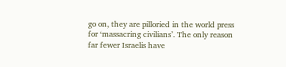go on, they are pilloried in the world press for ‘massacring civilians’. The only reason far fewer Israelis have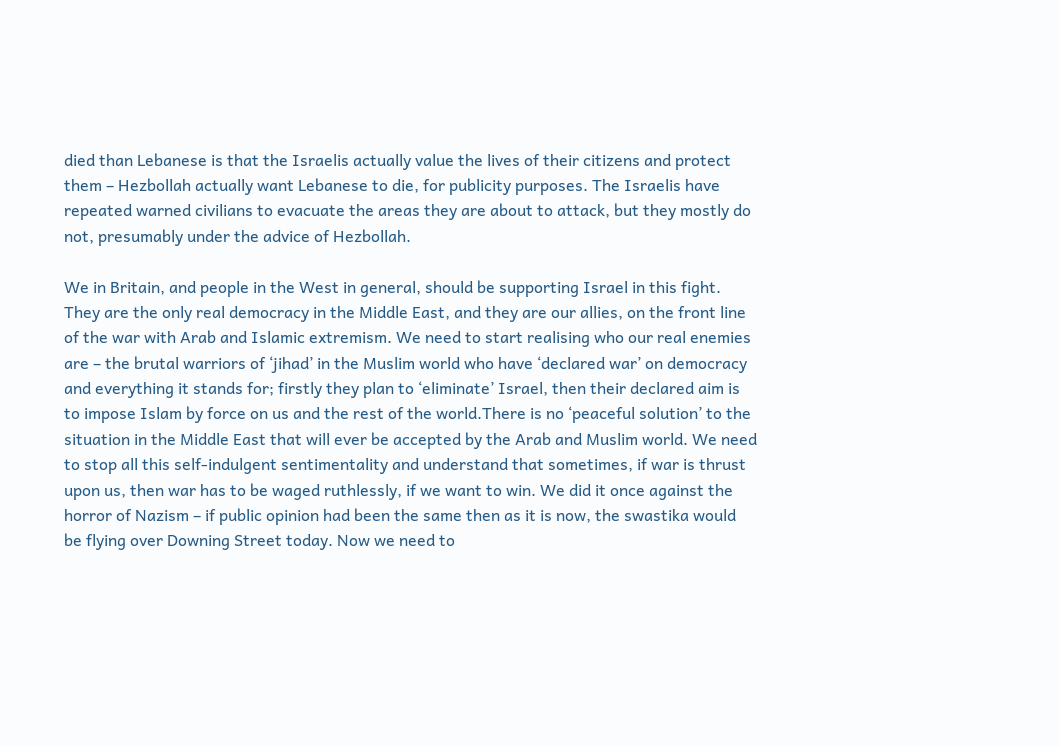died than Lebanese is that the Israelis actually value the lives of their citizens and protect them – Hezbollah actually want Lebanese to die, for publicity purposes. The Israelis have repeated warned civilians to evacuate the areas they are about to attack, but they mostly do not, presumably under the advice of Hezbollah.

We in Britain, and people in the West in general, should be supporting Israel in this fight. They are the only real democracy in the Middle East, and they are our allies, on the front line of the war with Arab and Islamic extremism. We need to start realising who our real enemies are – the brutal warriors of ‘jihad’ in the Muslim world who have ‘declared war’ on democracy and everything it stands for; firstly they plan to ‘eliminate’ Israel, then their declared aim is to impose Islam by force on us and the rest of the world.There is no ‘peaceful solution’ to the situation in the Middle East that will ever be accepted by the Arab and Muslim world. We need to stop all this self-indulgent sentimentality and understand that sometimes, if war is thrust upon us, then war has to be waged ruthlessly, if we want to win. We did it once against the horror of Nazism – if public opinion had been the same then as it is now, the swastika would be flying over Downing Street today. Now we need to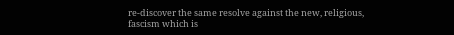re-discover the same resolve against the new, religious, fascism which is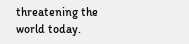threatening the world today.